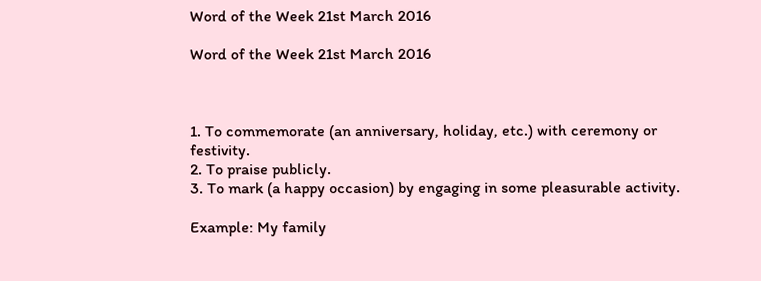Word of the Week 21st March 2016

Word of the Week 21st March 2016



1. To commemorate (an anniversary, holiday, etc.) with ceremony or festivity.
2. To praise publicly.
3. To mark (a happy occasion) by engaging in some pleasurable activity.

Example: My family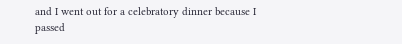and I went out for a celebratory dinner because I passed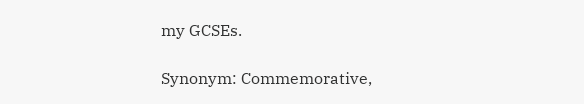my GCSEs.

Synonym: Commemorative,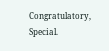Congratulatory, Special.